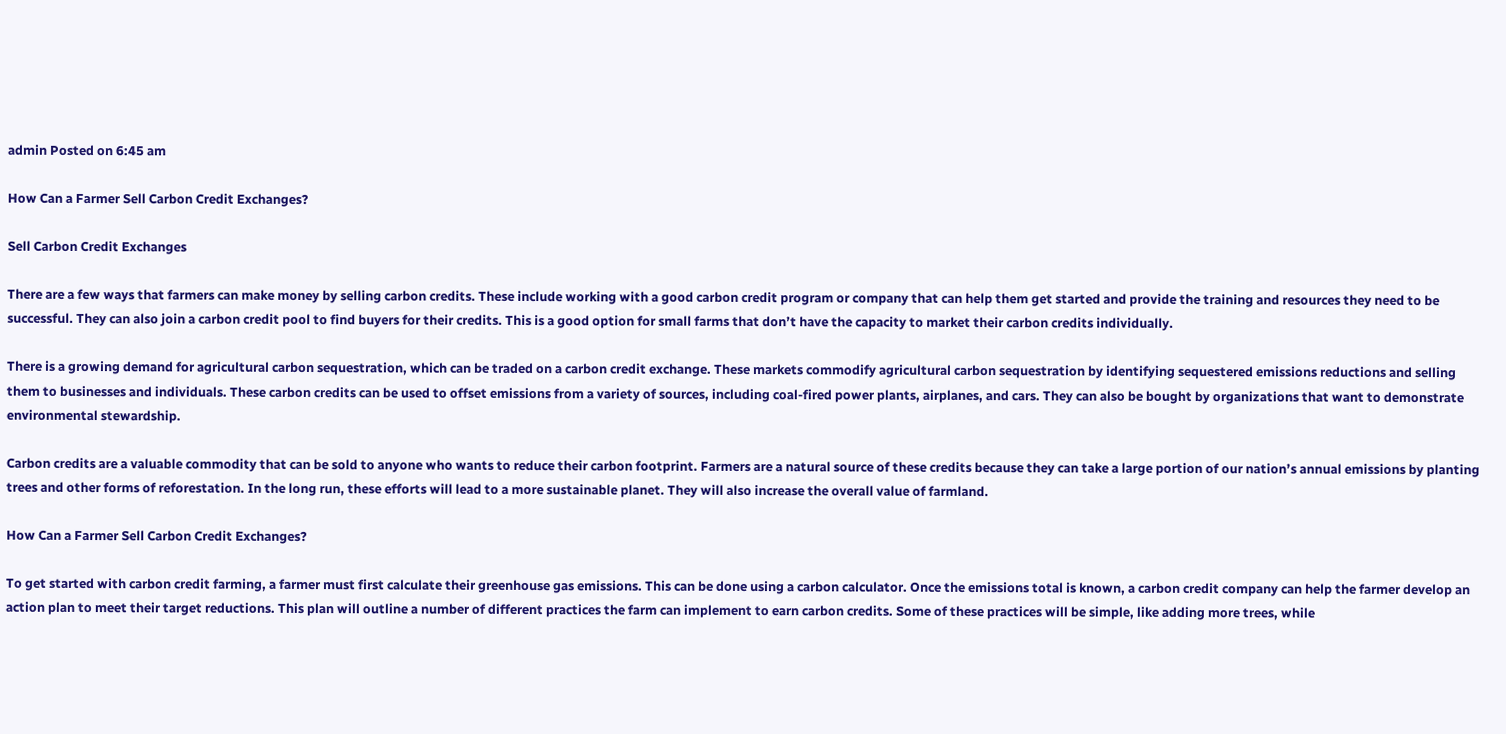admin Posted on 6:45 am

How Can a Farmer Sell Carbon Credit Exchanges?

Sell Carbon Credit Exchanges

There are a few ways that farmers can make money by selling carbon credits. These include working with a good carbon credit program or company that can help them get started and provide the training and resources they need to be successful. They can also join a carbon credit pool to find buyers for their credits. This is a good option for small farms that don’t have the capacity to market their carbon credits individually.

There is a growing demand for agricultural carbon sequestration, which can be traded on a carbon credit exchange. These markets commodify agricultural carbon sequestration by identifying sequestered emissions reductions and selling them to businesses and individuals. These carbon credits can be used to offset emissions from a variety of sources, including coal-fired power plants, airplanes, and cars. They can also be bought by organizations that want to demonstrate environmental stewardship.

Carbon credits are a valuable commodity that can be sold to anyone who wants to reduce their carbon footprint. Farmers are a natural source of these credits because they can take a large portion of our nation’s annual emissions by planting trees and other forms of reforestation. In the long run, these efforts will lead to a more sustainable planet. They will also increase the overall value of farmland.

How Can a Farmer Sell Carbon Credit Exchanges?

To get started with carbon credit farming, a farmer must first calculate their greenhouse gas emissions. This can be done using a carbon calculator. Once the emissions total is known, a carbon credit company can help the farmer develop an action plan to meet their target reductions. This plan will outline a number of different practices the farm can implement to earn carbon credits. Some of these practices will be simple, like adding more trees, while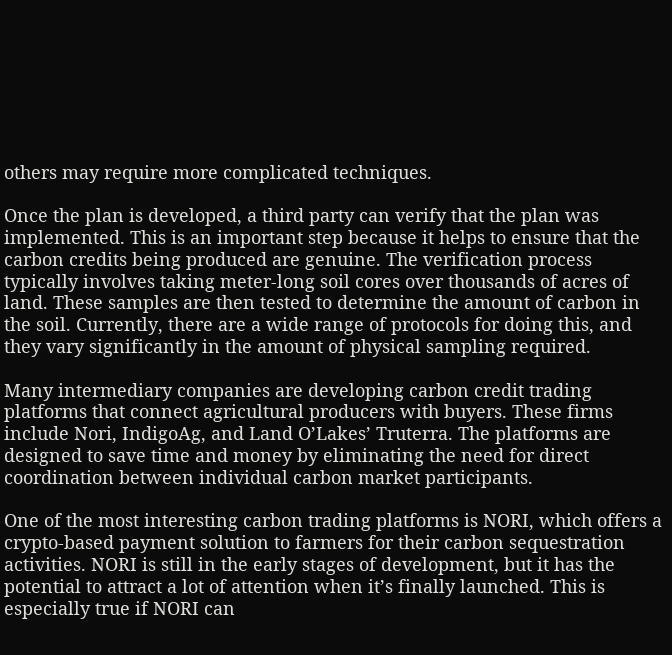others may require more complicated techniques.

Once the plan is developed, a third party can verify that the plan was implemented. This is an important step because it helps to ensure that the carbon credits being produced are genuine. The verification process typically involves taking meter-long soil cores over thousands of acres of land. These samples are then tested to determine the amount of carbon in the soil. Currently, there are a wide range of protocols for doing this, and they vary significantly in the amount of physical sampling required.

Many intermediary companies are developing carbon credit trading platforms that connect agricultural producers with buyers. These firms include Nori, IndigoAg, and Land O’Lakes’ Truterra. The platforms are designed to save time and money by eliminating the need for direct coordination between individual carbon market participants.

One of the most interesting carbon trading platforms is NORI, which offers a crypto-based payment solution to farmers for their carbon sequestration activities. NORI is still in the early stages of development, but it has the potential to attract a lot of attention when it’s finally launched. This is especially true if NORI can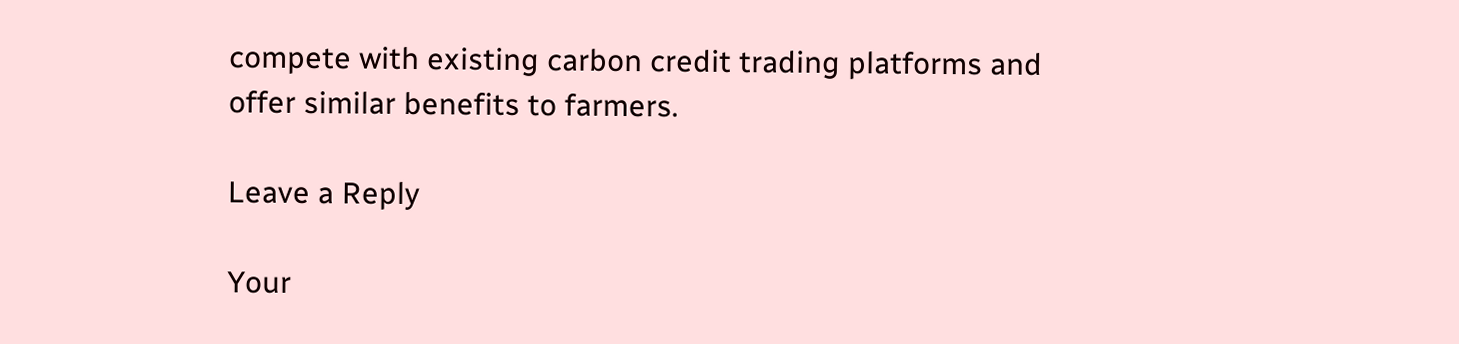compete with existing carbon credit trading platforms and offer similar benefits to farmers.

Leave a Reply

Your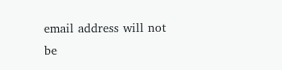email address will not be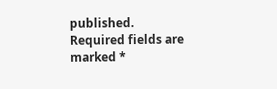published. Required fields are marked *